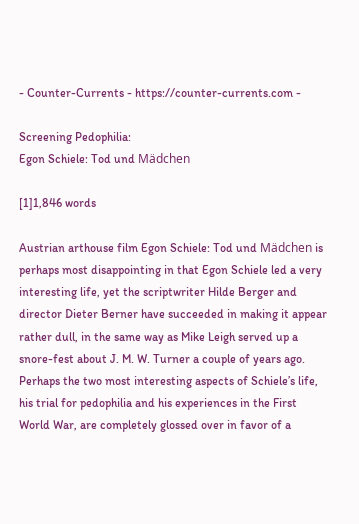- Counter-Currents - https://counter-currents.com -

Screening Pedophilia:
Egon Schiele: Tod und Mädchen

[1]1,846 words

Austrian arthouse film Egon Schiele: Tod und Mädchen is perhaps most disappointing in that Egon Schiele led a very interesting life, yet the scriptwriter Hilde Berger and director Dieter Berner have succeeded in making it appear rather dull, in the same way as Mike Leigh served up a snore-fest about J. M. W. Turner a couple of years ago. Perhaps the two most interesting aspects of Schiele’s life, his trial for pedophilia and his experiences in the First World War, are completely glossed over in favor of a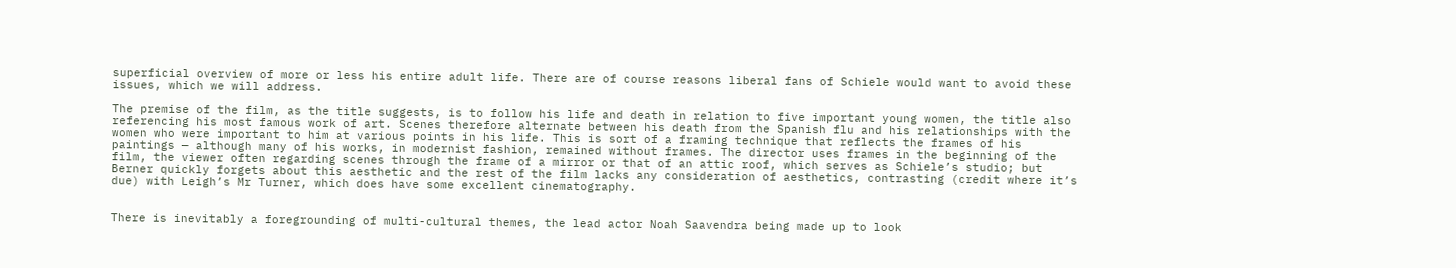superficial overview of more or less his entire adult life. There are of course reasons liberal fans of Schiele would want to avoid these issues, which we will address.

The premise of the film, as the title suggests, is to follow his life and death in relation to five important young women, the title also referencing his most famous work of art. Scenes therefore alternate between his death from the Spanish flu and his relationships with the women who were important to him at various points in his life. This is sort of a framing technique that reflects the frames of his paintings — although many of his works, in modernist fashion, remained without frames. The director uses frames in the beginning of the film, the viewer often regarding scenes through the frame of a mirror or that of an attic roof, which serves as Schiele’s studio; but Berner quickly forgets about this aesthetic and the rest of the film lacks any consideration of aesthetics, contrasting (credit where it’s due) with Leigh’s Mr Turner, which does have some excellent cinematography.


There is inevitably a foregrounding of multi-cultural themes, the lead actor Noah Saavendra being made up to look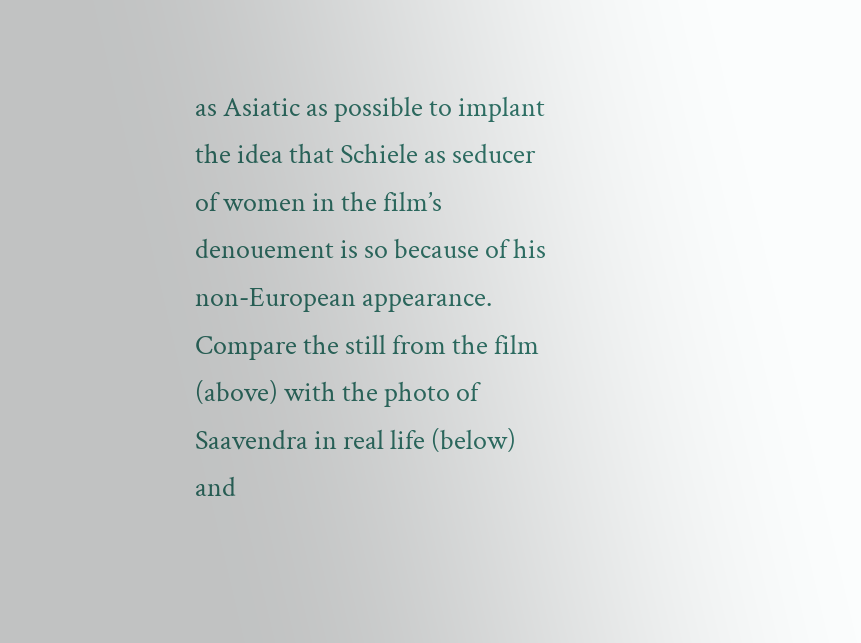as Asiatic as possible to implant the idea that Schiele as seducer of women in the film’s denouement is so because of his non-European appearance. Compare the still from the film (above) with the photo of Saavendra in real life (below) and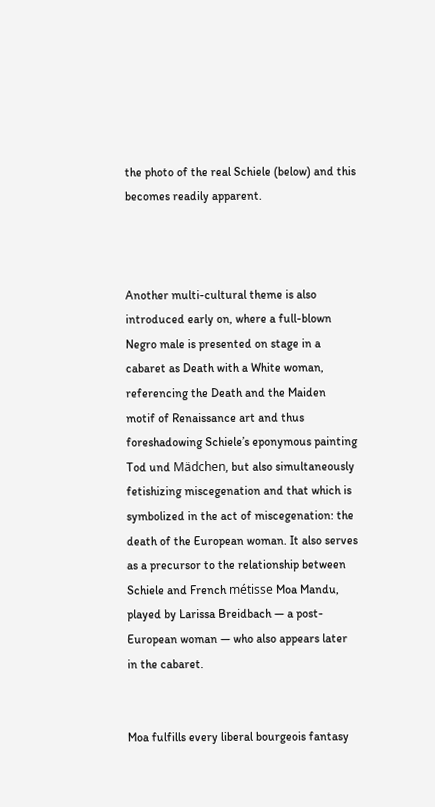the photo of the real Schiele (below) and this becomes readily apparent.



Another multi-cultural theme is also introduced early on, where a full-blown Negro male is presented on stage in a cabaret as Death with a White woman, referencing the Death and the Maiden motif of Renaissance art and thus foreshadowing Schiele’s eponymous painting Tod und Mädchen, but also simultaneously fetishizing miscegenation and that which is symbolized in the act of miscegenation: the death of the European woman. It also serves as a precursor to the relationship between Schiele and French métisse Moa Mandu, played by Larissa Breidbach — a post-European woman — who also appears later in the cabaret.


Moa fulfills every liberal bourgeois fantasy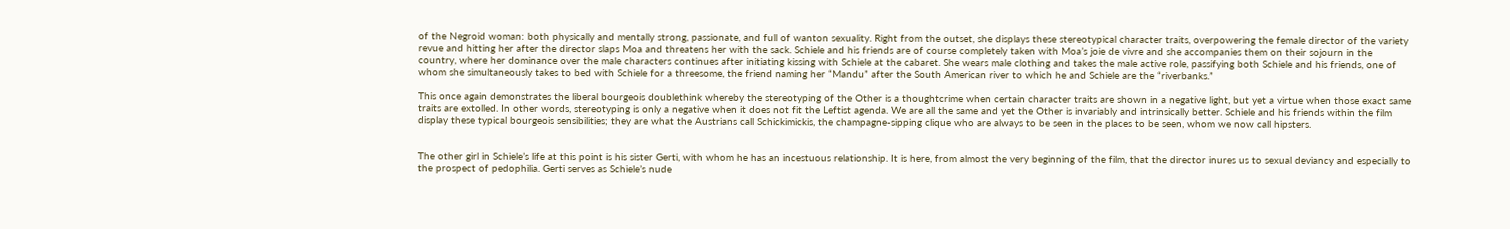of the Negroid woman: both physically and mentally strong, passionate, and full of wanton sexuality. Right from the outset, she displays these stereotypical character traits, overpowering the female director of the variety revue and hitting her after the director slaps Moa and threatens her with the sack. Schiele and his friends are of course completely taken with Moa’s joie de vivre and she accompanies them on their sojourn in the country, where her dominance over the male characters continues after initiating kissing with Schiele at the cabaret. She wears male clothing and takes the male active role, passifying both Schiele and his friends, one of whom she simultaneously takes to bed with Schiele for a threesome, the friend naming her “Mandu” after the South American river to which he and Schiele are the “riverbanks.”

This once again demonstrates the liberal bourgeois doublethink whereby the stereotyping of the Other is a thoughtcrime when certain character traits are shown in a negative light, but yet a virtue when those exact same traits are extolled. In other words, stereotyping is only a negative when it does not fit the Leftist agenda. We are all the same and yet the Other is invariably and intrinsically better. Schiele and his friends within the film display these typical bourgeois sensibilities; they are what the Austrians call Schickimickis, the champagne-sipping clique who are always to be seen in the places to be seen, whom we now call hipsters.


The other girl in Schiele’s life at this point is his sister Gerti, with whom he has an incestuous relationship. It is here, from almost the very beginning of the film, that the director inures us to sexual deviancy and especially to the prospect of pedophilia. Gerti serves as Schiele’s nude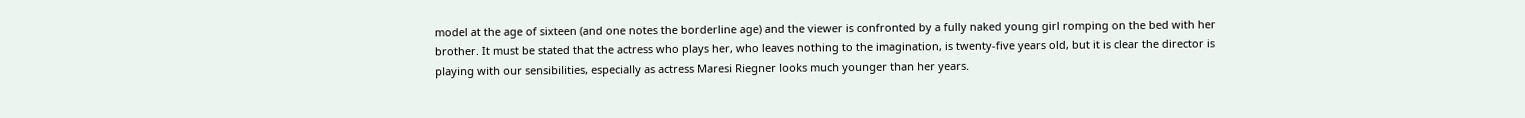model at the age of sixteen (and one notes the borderline age) and the viewer is confronted by a fully naked young girl romping on the bed with her brother. It must be stated that the actress who plays her, who leaves nothing to the imagination, is twenty-five years old, but it is clear the director is playing with our sensibilities, especially as actress Maresi Riegner looks much younger than her years.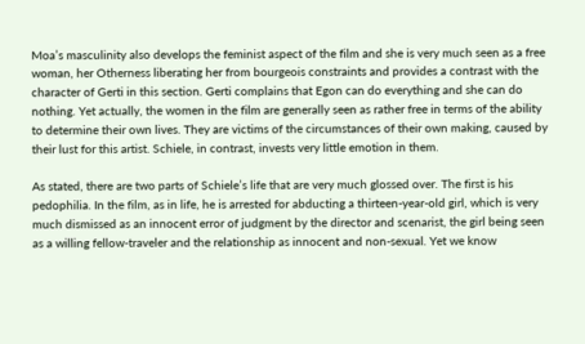Moa’s masculinity also develops the feminist aspect of the film and she is very much seen as a free woman, her Otherness liberating her from bourgeois constraints and provides a contrast with the character of Gerti in this section. Gerti complains that Egon can do everything and she can do nothing. Yet actually, the women in the film are generally seen as rather free in terms of the ability to determine their own lives. They are victims of the circumstances of their own making, caused by their lust for this artist. Schiele, in contrast, invests very little emotion in them.

As stated, there are two parts of Schiele’s life that are very much glossed over. The first is his pedophilia. In the film, as in life, he is arrested for abducting a thirteen-year-old girl, which is very much dismissed as an innocent error of judgment by the director and scenarist, the girl being seen as a willing fellow-traveler and the relationship as innocent and non-sexual. Yet we know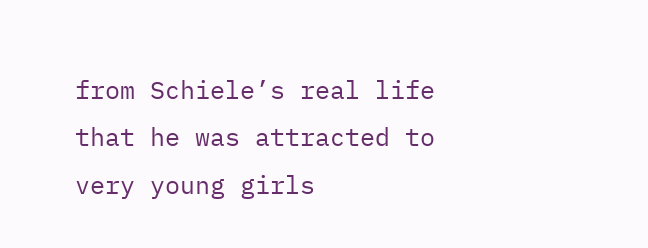from Schiele’s real life that he was attracted to very young girls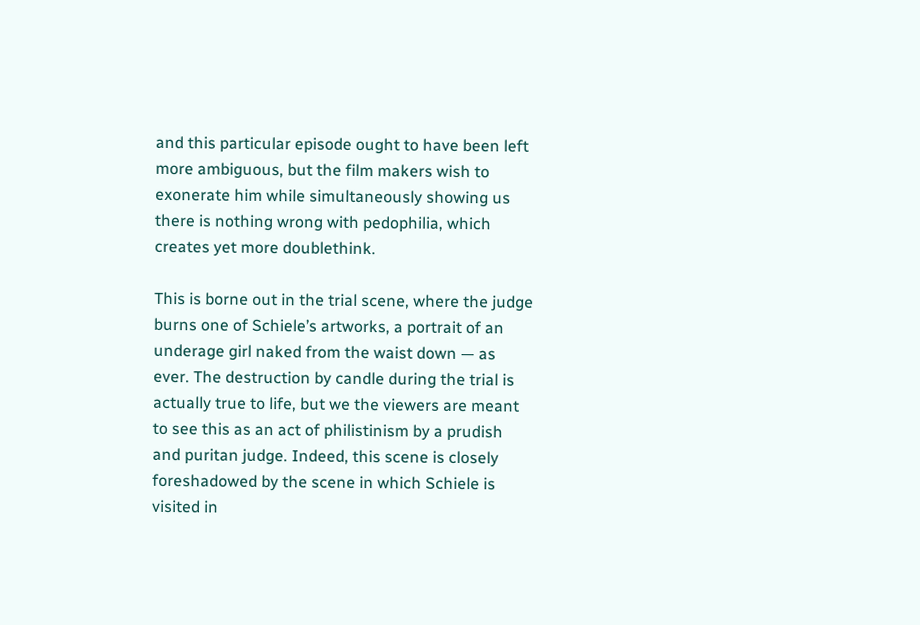and this particular episode ought to have been left more ambiguous, but the film makers wish to exonerate him while simultaneously showing us there is nothing wrong with pedophilia, which creates yet more doublethink.

This is borne out in the trial scene, where the judge burns one of Schiele’s artworks, a portrait of an underage girl naked from the waist down — as ever. The destruction by candle during the trial is actually true to life, but we the viewers are meant to see this as an act of philistinism by a prudish and puritan judge. Indeed, this scene is closely foreshadowed by the scene in which Schiele is visited in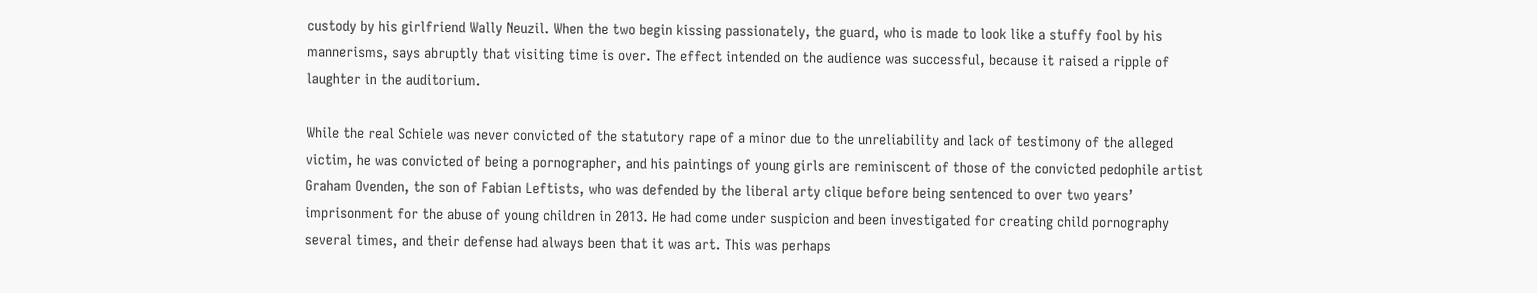custody by his girlfriend Wally Neuzil. When the two begin kissing passionately, the guard, who is made to look like a stuffy fool by his mannerisms, says abruptly that visiting time is over. The effect intended on the audience was successful, because it raised a ripple of laughter in the auditorium.

While the real Schiele was never convicted of the statutory rape of a minor due to the unreliability and lack of testimony of the alleged victim, he was convicted of being a pornographer, and his paintings of young girls are reminiscent of those of the convicted pedophile artist Graham Ovenden, the son of Fabian Leftists, who was defended by the liberal arty clique before being sentenced to over two years’ imprisonment for the abuse of young children in 2013. He had come under suspicion and been investigated for creating child pornography several times, and their defense had always been that it was art. This was perhaps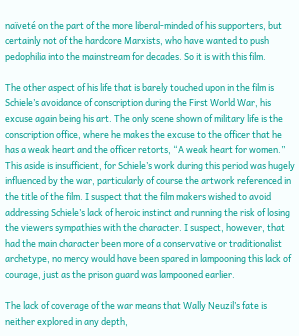naïveté on the part of the more liberal-minded of his supporters, but certainly not of the hardcore Marxists, who have wanted to push pedophilia into the mainstream for decades. So it is with this film.

The other aspect of his life that is barely touched upon in the film is Schiele’s avoidance of conscription during the First World War, his excuse again being his art. The only scene shown of military life is the conscription office, where he makes the excuse to the officer that he has a weak heart and the officer retorts, “A weak heart for women.” This aside is insufficient, for Schiele’s work during this period was hugely influenced by the war, particularly of course the artwork referenced in the title of the film. I suspect that the film makers wished to avoid addressing Schiele’s lack of heroic instinct and running the risk of losing the viewers sympathies with the character. I suspect, however, that had the main character been more of a conservative or traditionalist archetype, no mercy would have been spared in lampooning this lack of courage, just as the prison guard was lampooned earlier.

The lack of coverage of the war means that Wally Neuzil’s fate is neither explored in any depth,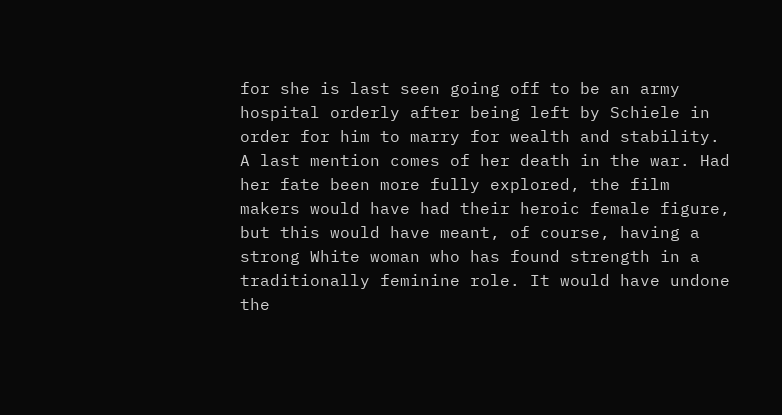for she is last seen going off to be an army hospital orderly after being left by Schiele in order for him to marry for wealth and stability. A last mention comes of her death in the war. Had her fate been more fully explored, the film makers would have had their heroic female figure, but this would have meant, of course, having a strong White woman who has found strength in a traditionally feminine role. It would have undone the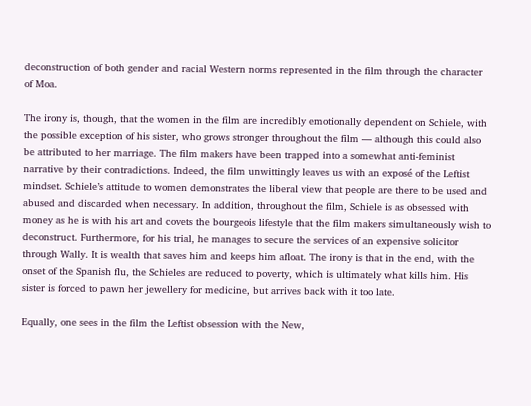deconstruction of both gender and racial Western norms represented in the film through the character of Moa.

The irony is, though, that the women in the film are incredibly emotionally dependent on Schiele, with the possible exception of his sister, who grows stronger throughout the film — although this could also be attributed to her marriage. The film makers have been trapped into a somewhat anti-feminist narrative by their contradictions. Indeed, the film unwittingly leaves us with an exposé of the Leftist mindset. Schiele’s attitude to women demonstrates the liberal view that people are there to be used and abused and discarded when necessary. In addition, throughout the film, Schiele is as obsessed with money as he is with his art and covets the bourgeois lifestyle that the film makers simultaneously wish to deconstruct. Furthermore, for his trial, he manages to secure the services of an expensive solicitor through Wally. It is wealth that saves him and keeps him afloat. The irony is that in the end, with the onset of the Spanish flu, the Schieles are reduced to poverty, which is ultimately what kills him. His sister is forced to pawn her jewellery for medicine, but arrives back with it too late.

Equally, one sees in the film the Leftist obsession with the New,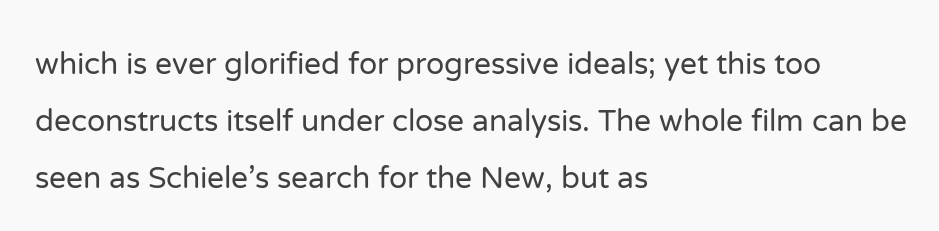which is ever glorified for progressive ideals; yet this too deconstructs itself under close analysis. The whole film can be seen as Schiele’s search for the New, but as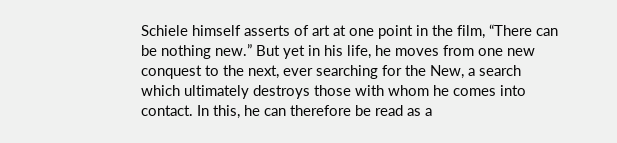Schiele himself asserts of art at one point in the film, “There can be nothing new.” But yet in his life, he moves from one new conquest to the next, ever searching for the New, a search which ultimately destroys those with whom he comes into contact. In this, he can therefore be read as a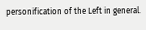personification of the Left in general.